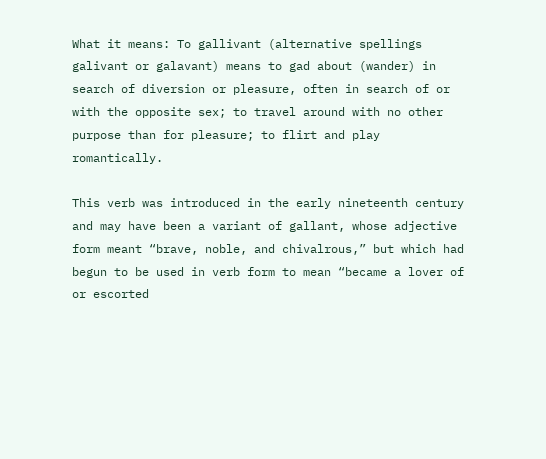What it means: To gallivant (alternative spellings galivant or galavant) means to gad about (wander) in search of diversion or pleasure, often in search of or with the opposite sex; to travel around with no other purpose than for pleasure; to flirt and play romantically.

This verb was introduced in the early nineteenth century and may have been a variant of gallant, whose adjective form meant “brave, noble, and chivalrous,” but which had begun to be used in verb form to mean “became a lover of or escorted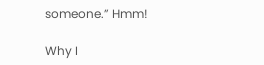someone.” Hmm!

Why I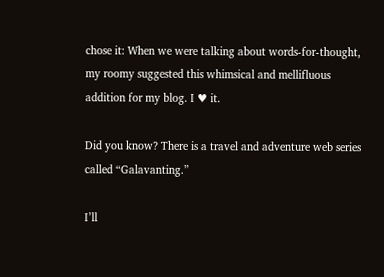chose it: When we were talking about words-for-thought, my roomy suggested this whimsical and mellifluous addition for my blog. I ♥ it.

Did you know? There is a travel and adventure web series called “Galavanting.”

I’ll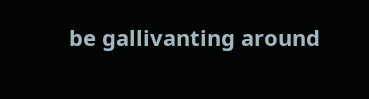be gallivanting around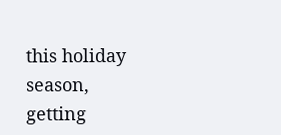this holiday season, getting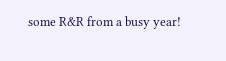some R&R from a busy year!